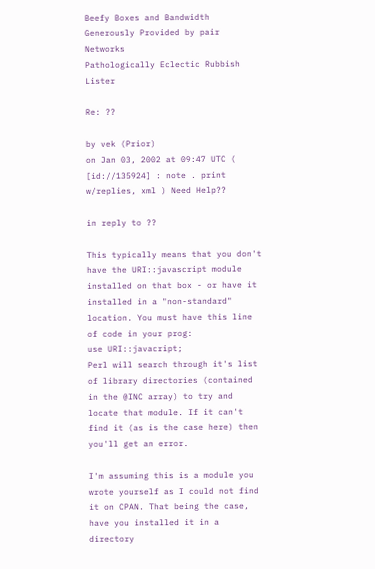Beefy Boxes and Bandwidth Generously Provided by pair Networks
Pathologically Eclectic Rubbish Lister

Re: ??

by vek (Prior)
on Jan 03, 2002 at 09:47 UTC ( [id://135924] : note . print w/replies, xml ) Need Help??

in reply to ??

This typically means that you don't have the URI::javascript module installed on that box - or have it installed in a "non-standard" location. You must have this line of code in your prog:
use URI::javacript;
Perl will search through it's list of library directories (contained in the @INC array) to try and locate that module. If it can't find it (as is the case here) then you'll get an error.

I'm assuming this is a module you wrote yourself as I could not find it on CPAN. That being the case, have you installed it in a directory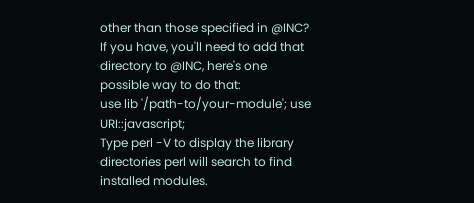other than those specified in @INC? If you have, you'll need to add that directory to @INC, here's one possible way to do that:
use lib '/path-to/your-module'; use URI::javascript;
Type perl -V to display the library directories perl will search to find installed modules.